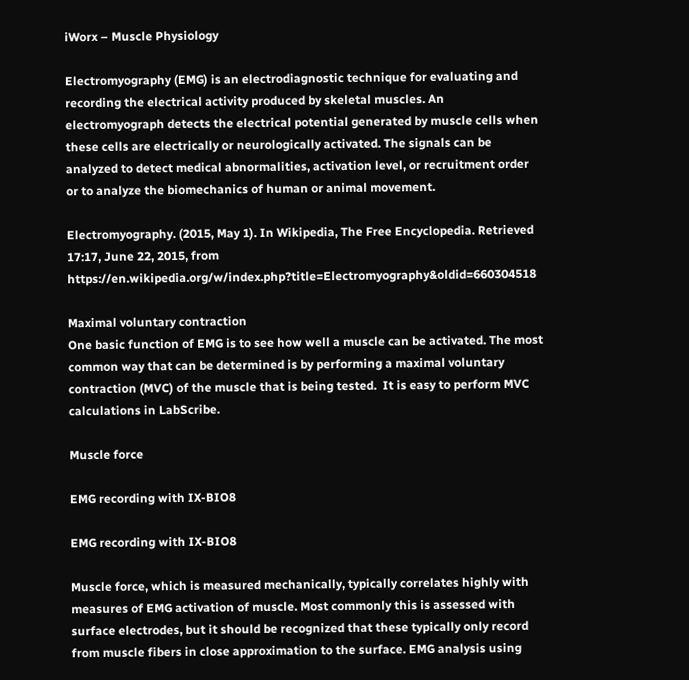iWorx – Muscle Physiology

Electromyography (EMG) is an electrodiagnostic technique for evaluating and recording the electrical activity produced by skeletal muscles. An electromyograph detects the electrical potential generated by muscle cells when these cells are electrically or neurologically activated. The signals can be analyzed to detect medical abnormalities, activation level, or recruitment order or to analyze the biomechanics of human or animal movement.

Electromyography. (2015, May 1). In Wikipedia, The Free Encyclopedia. Retrieved 17:17, June 22, 2015, from https://en.wikipedia.org/w/index.php?title=Electromyography&oldid=660304518

Maximal voluntary contraction
One basic function of EMG is to see how well a muscle can be activated. The most common way that can be determined is by performing a maximal voluntary contraction (MVC) of the muscle that is being tested.  It is easy to perform MVC calculations in LabScribe.

Muscle force

EMG recording with IX-BIO8

EMG recording with IX-BIO8

Muscle force, which is measured mechanically, typically correlates highly with measures of EMG activation of muscle. Most commonly this is assessed with surface electrodes, but it should be recognized that these typically only record from muscle fibers in close approximation to the surface. EMG analysis using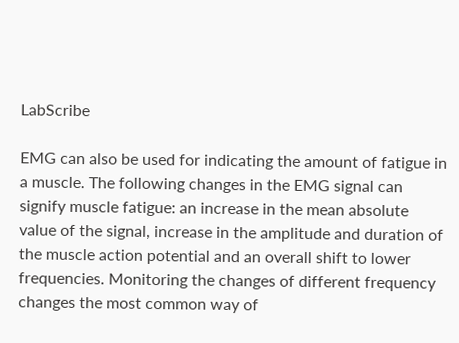LabScribe

EMG can also be used for indicating the amount of fatigue in a muscle. The following changes in the EMG signal can signify muscle fatigue: an increase in the mean absolute value of the signal, increase in the amplitude and duration of the muscle action potential and an overall shift to lower frequencies. Monitoring the changes of different frequency changes the most common way of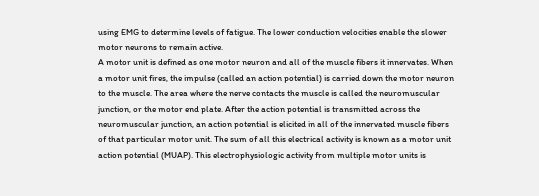using EMG to determine levels of fatigue. The lower conduction velocities enable the slower motor neurons to remain active.
A motor unit is defined as one motor neuron and all of the muscle fibers it innervates. When a motor unit fires, the impulse (called an action potential) is carried down the motor neuron to the muscle. The area where the nerve contacts the muscle is called the neuromuscular junction, or the motor end plate. After the action potential is transmitted across the neuromuscular junction, an action potential is elicited in all of the innervated muscle fibers of that particular motor unit. The sum of all this electrical activity is known as a motor unit action potential (MUAP). This electrophysiologic activity from multiple motor units is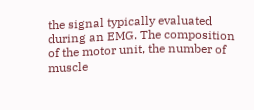the signal typically evaluated during an EMG. The composition of the motor unit, the number of muscle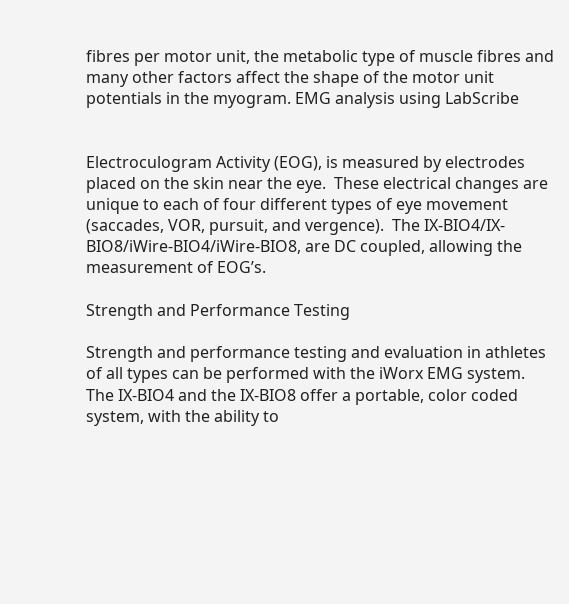fibres per motor unit, the metabolic type of muscle fibres and many other factors affect the shape of the motor unit potentials in the myogram. EMG analysis using LabScribe


Electroculogram Activity (EOG), is measured by electrodes placed on the skin near the eye.  These electrical changes are unique to each of four different types of eye movement (saccades, VOR, pursuit, and vergence).  The IX-BIO4/IX-BIO8/iWire-BIO4/iWire-BIO8, are DC coupled, allowing the measurement of EOG’s.

Strength and Performance Testing

Strength and performance testing and evaluation in athletes of all types can be performed with the iWorx EMG system. The IX-BIO4 and the IX-BIO8 offer a portable, color coded system, with the ability to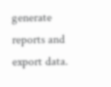generate reports and export data.